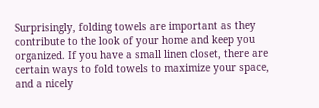Surprisingly, folding towels are important as they contribute to the look of your home and keep you organized. If you have a small linen closet, there are certain ways to fold towels to maximize your space, and a nicely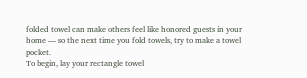folded towel can make others feel like honored guests in your home — so the next time you fold towels, try to make a towel pocket.
To begin, lay your rectangle towel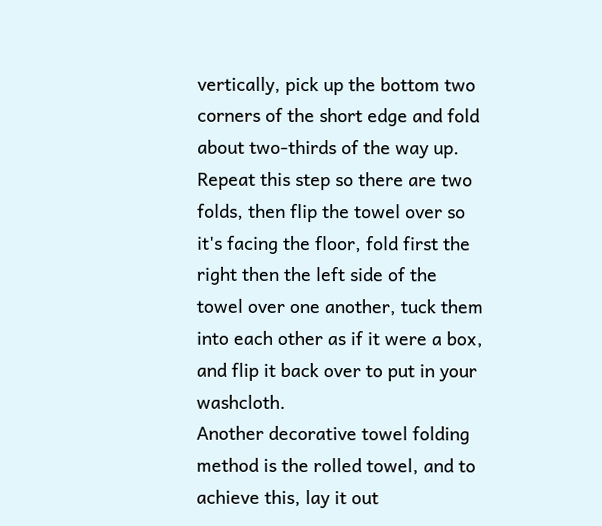vertically, pick up the bottom two corners of the short edge and fold about two-thirds of the way up. Repeat this step so there are two folds, then flip the towel over so it's facing the floor, fold first the right then the left side of the towel over one another, tuck them into each other as if it were a box, and flip it back over to put in your washcloth.
Another decorative towel folding method is the rolled towel, and to achieve this, lay it out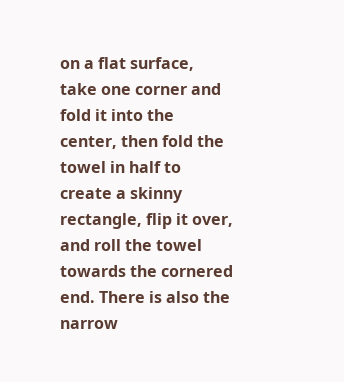on a flat surface, take one corner and fold it into the center, then fold the towel in half to create a skinny rectangle, flip it over, and roll the towel towards the cornered end. There is also the narrow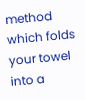method which folds your towel into a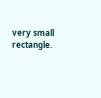very small rectangle.